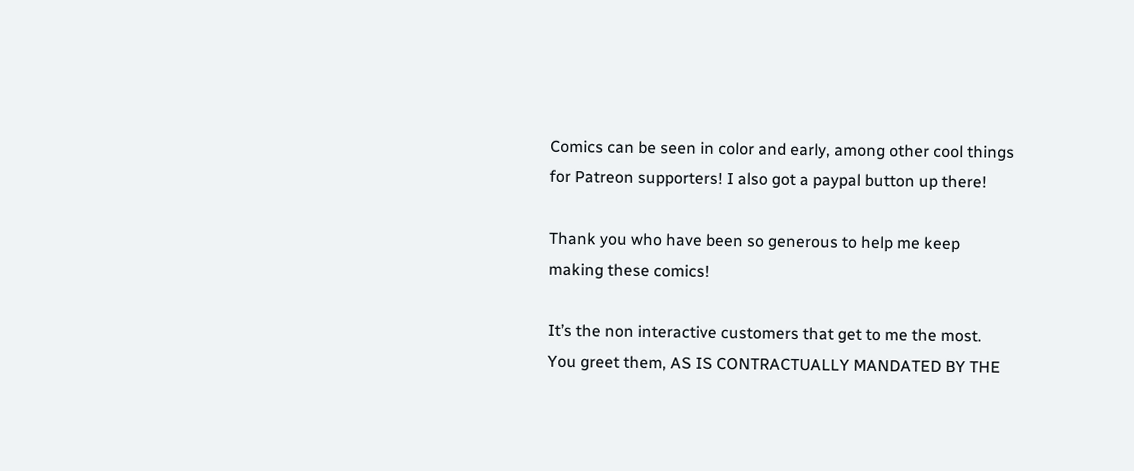Comics can be seen in color and early, among other cool things for Patreon supporters! I also got a paypal button up there!

Thank you who have been so generous to help me keep making these comics!

It’s the non interactive customers that get to me the most. You greet them, AS IS CONTRACTUALLY MANDATED BY THE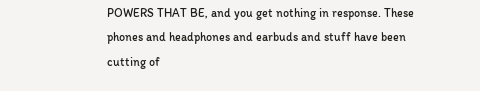POWERS THAT BE, and you get nothing in response. These phones and headphones and earbuds and stuff have been cutting of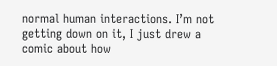normal human interactions. I’m not getting down on it, I just drew a comic about how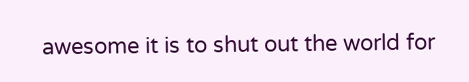awesome it is to shut out the world for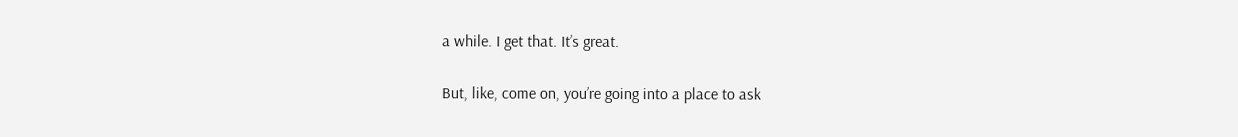a while. I get that. It’s great.

But, like, come on, you’re going into a place to ask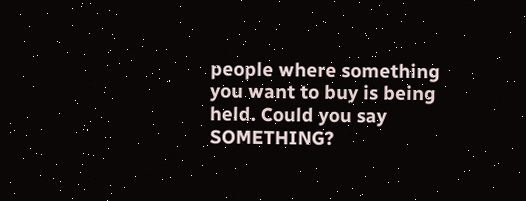people where something you want to buy is being held. Could you say SOMETHING?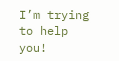I’m trying to help you!